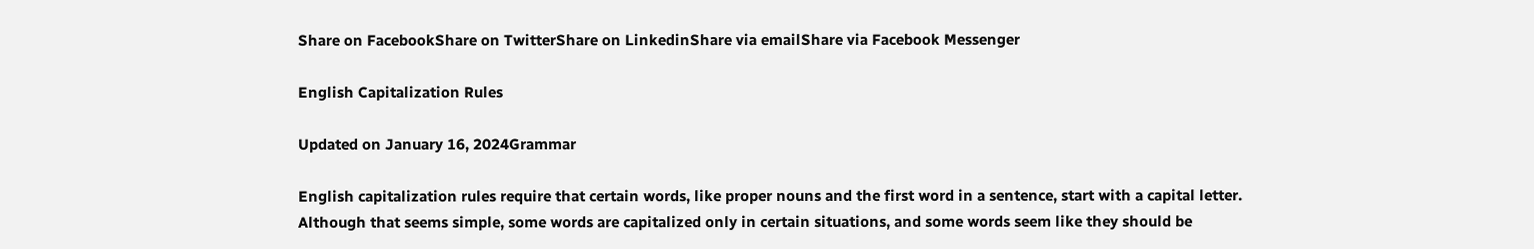Share on FacebookShare on TwitterShare on LinkedinShare via emailShare via Facebook Messenger

English Capitalization Rules

Updated on January 16, 2024Grammar

English capitalization rules require that certain words, like proper nouns and the first word in a sentence, start with a capital letter. Although that seems simple, some words are capitalized only in certain situations, and some words seem like they should be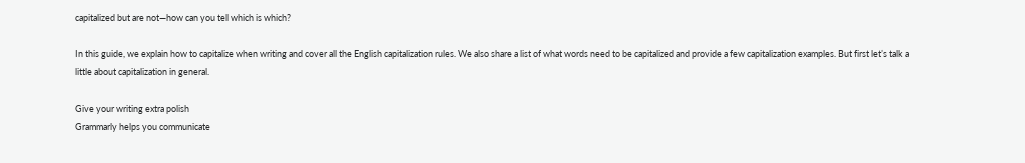capitalized but are not—how can you tell which is which?

In this guide, we explain how to capitalize when writing and cover all the English capitalization rules. We also share a list of what words need to be capitalized and provide a few capitalization examples. But first let’s talk a little about capitalization in general.

Give your writing extra polish
Grammarly helps you communicate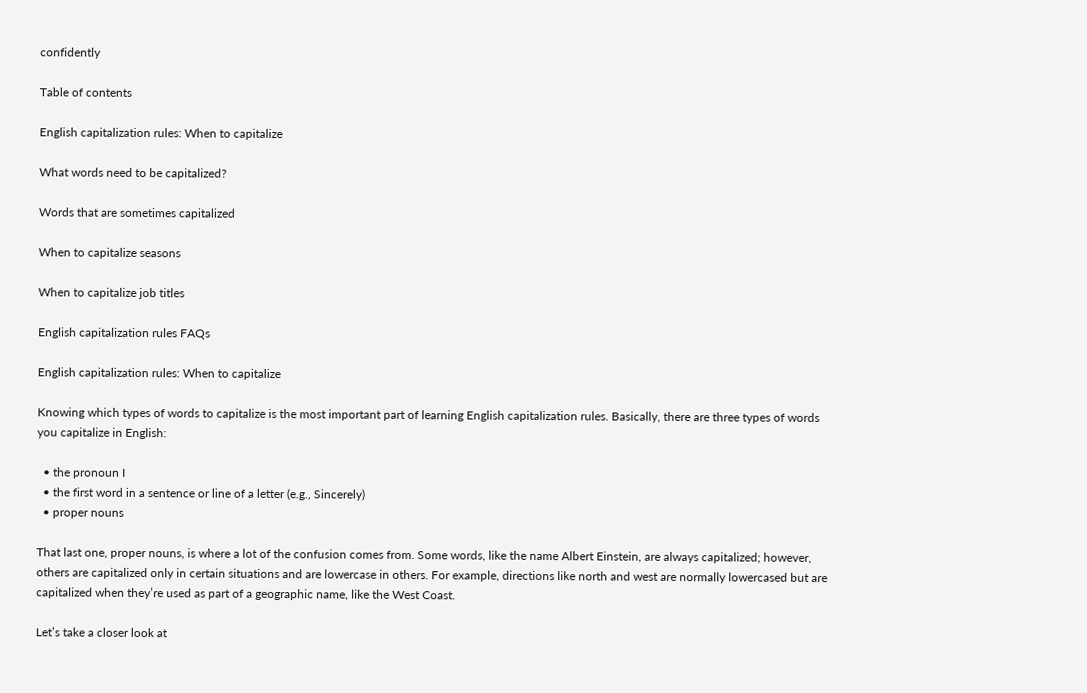confidently

Table of contents

English capitalization rules: When to capitalize

What words need to be capitalized?

Words that are sometimes capitalized

When to capitalize seasons

When to capitalize job titles

English capitalization rules FAQs

English capitalization rules: When to capitalize

Knowing which types of words to capitalize is the most important part of learning English capitalization rules. Basically, there are three types of words you capitalize in English:

  • the pronoun I
  • the first word in a sentence or line of a letter (e.g., Sincerely)
  • proper nouns

That last one, proper nouns, is where a lot of the confusion comes from. Some words, like the name Albert Einstein, are always capitalized; however, others are capitalized only in certain situations and are lowercase in others. For example, directions like north and west are normally lowercased but are capitalized when they’re used as part of a geographic name, like the West Coast.

Let’s take a closer look at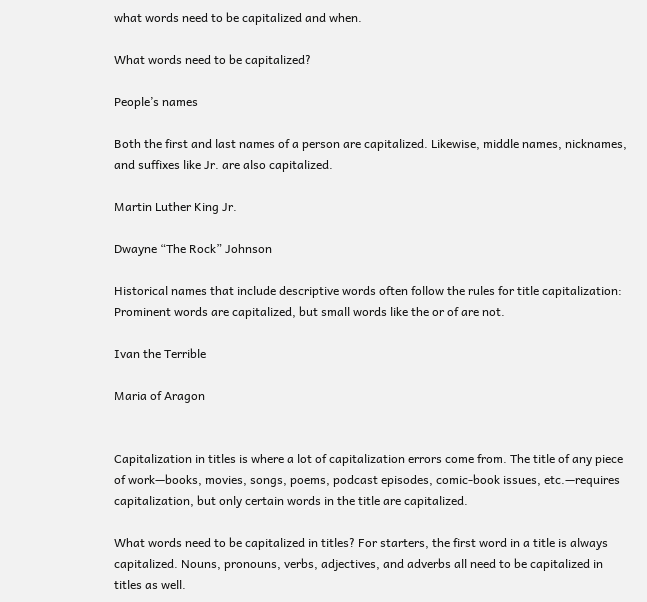what words need to be capitalized and when.

What words need to be capitalized?

People’s names

Both the first and last names of a person are capitalized. Likewise, middle names, nicknames, and suffixes like Jr. are also capitalized.

Martin Luther King Jr.

Dwayne “The Rock” Johnson

Historical names that include descriptive words often follow the rules for title capitalization: Prominent words are capitalized, but small words like the or of are not.

Ivan the Terrible

Maria of Aragon


Capitalization in titles is where a lot of capitalization errors come from. The title of any piece of work—books, movies, songs, poems, podcast episodes, comic-book issues, etc.—requires capitalization, but only certain words in the title are capitalized.

What words need to be capitalized in titles? For starters, the first word in a title is always capitalized. Nouns, pronouns, verbs, adjectives, and adverbs all need to be capitalized in titles as well.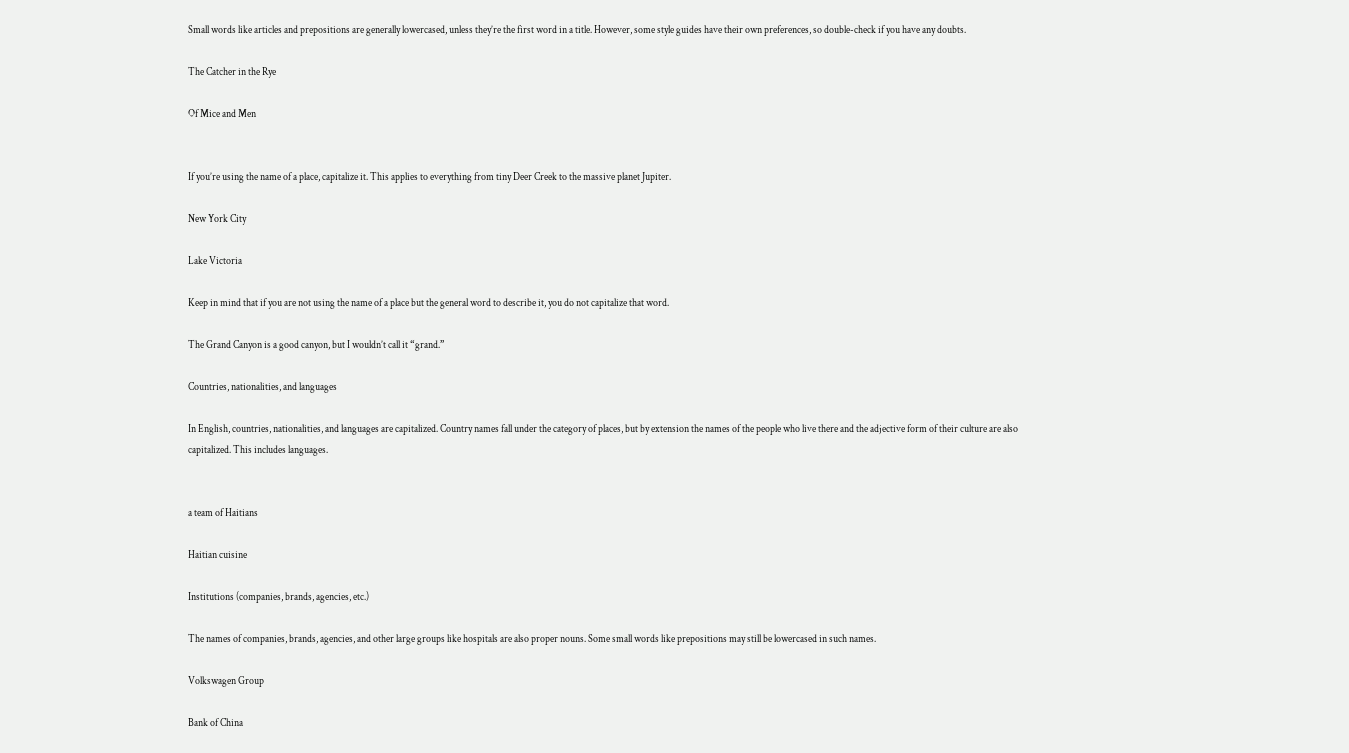Small words like articles and prepositions are generally lowercased, unless they’re the first word in a title. However, some style guides have their own preferences, so double-check if you have any doubts.

The Catcher in the Rye

Of Mice and Men


If you’re using the name of a place, capitalize it. This applies to everything from tiny Deer Creek to the massive planet Jupiter.

New York City

Lake Victoria

Keep in mind that if you are not using the name of a place but the general word to describe it, you do not capitalize that word.

The Grand Canyon is a good canyon, but I wouldn’t call it “grand.”

Countries, nationalities, and languages

In English, countries, nationalities, and languages are capitalized. Country names fall under the category of places, but by extension the names of the people who live there and the adjective form of their culture are also capitalized. This includes languages.


a team of Haitians

Haitian cuisine

Institutions (companies, brands, agencies, etc.)

The names of companies, brands, agencies, and other large groups like hospitals are also proper nouns. Some small words like prepositions may still be lowercased in such names.

Volkswagen Group

Bank of China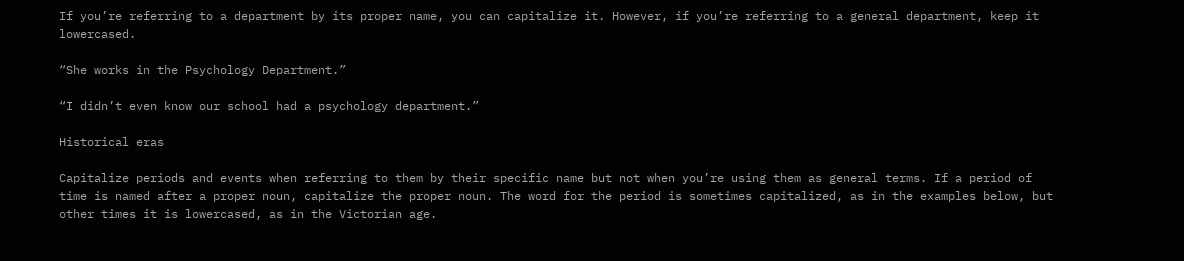If you’re referring to a department by its proper name, you can capitalize it. However, if you’re referring to a general department, keep it lowercased.

“She works in the Psychology Department.”

“I didn’t even know our school had a psychology department.”

Historical eras

Capitalize periods and events when referring to them by their specific name but not when you’re using them as general terms. If a period of time is named after a proper noun, capitalize the proper noun. The word for the period is sometimes capitalized, as in the examples below, but other times it is lowercased, as in the Victorian age.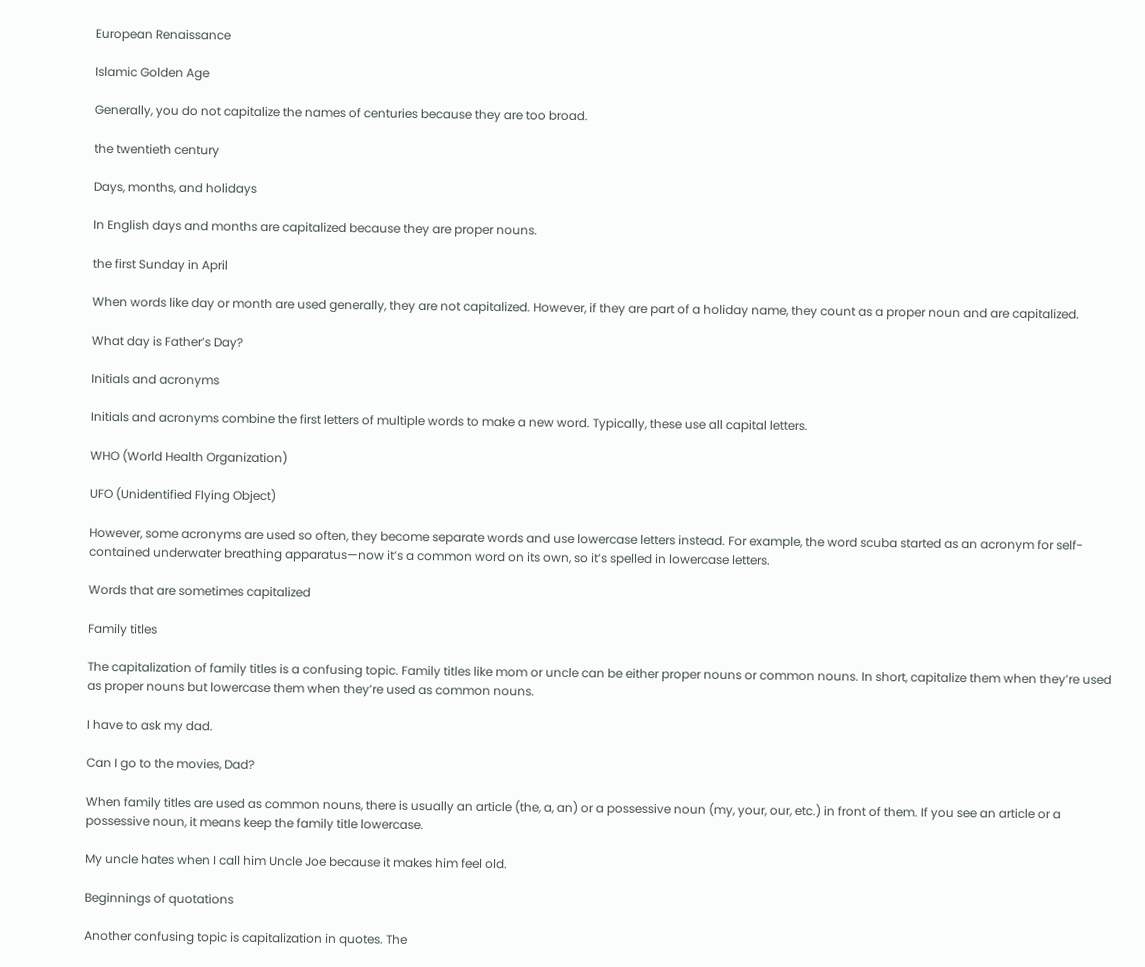European Renaissance

Islamic Golden Age

Generally, you do not capitalize the names of centuries because they are too broad.

the twentieth century

Days, months, and holidays

In English days and months are capitalized because they are proper nouns.

the first Sunday in April

When words like day or month are used generally, they are not capitalized. However, if they are part of a holiday name, they count as a proper noun and are capitalized.

What day is Father’s Day?

Initials and acronyms

Initials and acronyms combine the first letters of multiple words to make a new word. Typically, these use all capital letters.

WHO (World Health Organization)

UFO (Unidentified Flying Object)

However, some acronyms are used so often, they become separate words and use lowercase letters instead. For example, the word scuba started as an acronym for self-contained underwater breathing apparatus—now it’s a common word on its own, so it’s spelled in lowercase letters.

Words that are sometimes capitalized

Family titles

The capitalization of family titles is a confusing topic. Family titles like mom or uncle can be either proper nouns or common nouns. In short, capitalize them when they’re used as proper nouns but lowercase them when they’re used as common nouns.

I have to ask my dad.

Can I go to the movies, Dad?

When family titles are used as common nouns, there is usually an article (the, a, an) or a possessive noun (my, your, our, etc.) in front of them. If you see an article or a possessive noun, it means keep the family title lowercase.

My uncle hates when I call him Uncle Joe because it makes him feel old.

Beginnings of quotations

Another confusing topic is capitalization in quotes. The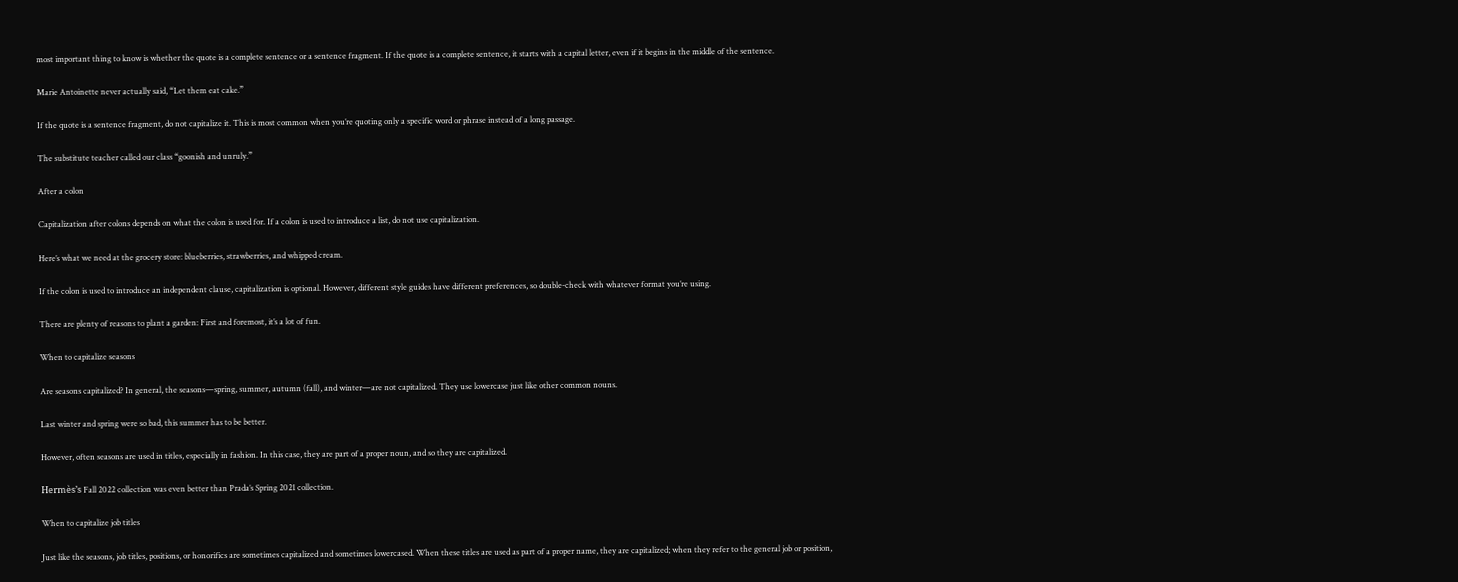most important thing to know is whether the quote is a complete sentence or a sentence fragment. If the quote is a complete sentence, it starts with a capital letter, even if it begins in the middle of the sentence.

Marie Antoinette never actually said, “Let them eat cake.”

If the quote is a sentence fragment, do not capitalize it. This is most common when you’re quoting only a specific word or phrase instead of a long passage.

The substitute teacher called our class “goonish and unruly.”

After a colon

Capitalization after colons depends on what the colon is used for. If a colon is used to introduce a list, do not use capitalization.

Here’s what we need at the grocery store: blueberries, strawberries, and whipped cream.

If the colon is used to introduce an independent clause, capitalization is optional. However, different style guides have different preferences, so double-check with whatever format you’re using.

There are plenty of reasons to plant a garden: First and foremost, it’s a lot of fun.

When to capitalize seasons

Are seasons capitalized? In general, the seasons—spring, summer, autumn (fall), and winter—are not capitalized. They use lowercase just like other common nouns.

Last winter and spring were so bad, this summer has to be better.

However, often seasons are used in titles, especially in fashion. In this case, they are part of a proper noun, and so they are capitalized.

Hermès’s Fall 2022 collection was even better than Prada’s Spring 2021 collection.

When to capitalize job titles

Just like the seasons, job titles, positions, or honorifics are sometimes capitalized and sometimes lowercased. When these titles are used as part of a proper name, they are capitalized; when they refer to the general job or position,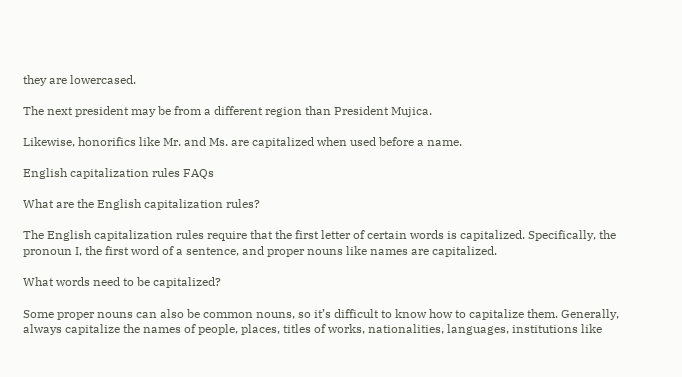they are lowercased.

The next president may be from a different region than President Mujica.

Likewise, honorifics like Mr. and Ms. are capitalized when used before a name.

English capitalization rules FAQs

What are the English capitalization rules?

The English capitalization rules require that the first letter of certain words is capitalized. Specifically, the pronoun I, the first word of a sentence, and proper nouns like names are capitalized.

What words need to be capitalized?

Some proper nouns can also be common nouns, so it’s difficult to know how to capitalize them. Generally, always capitalize the names of people, places, titles of works, nationalities, languages, institutions like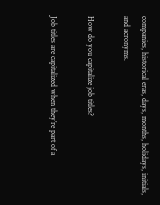companies, historical eras, days, months, holidays, initials, and acronyms.

How do you capitalize job titles?

Job titles are capitalized when they’re part of a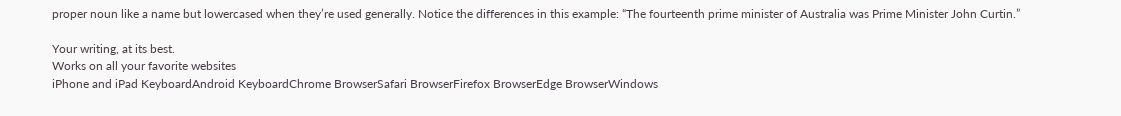proper noun like a name but lowercased when they’re used generally. Notice the differences in this example: “The fourteenth prime minister of Australia was Prime Minister John Curtin.”

Your writing, at its best.
Works on all your favorite websites
iPhone and iPad KeyboardAndroid KeyboardChrome BrowserSafari BrowserFirefox BrowserEdge BrowserWindows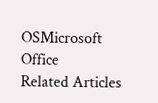OSMicrosoft Office
Related Articles